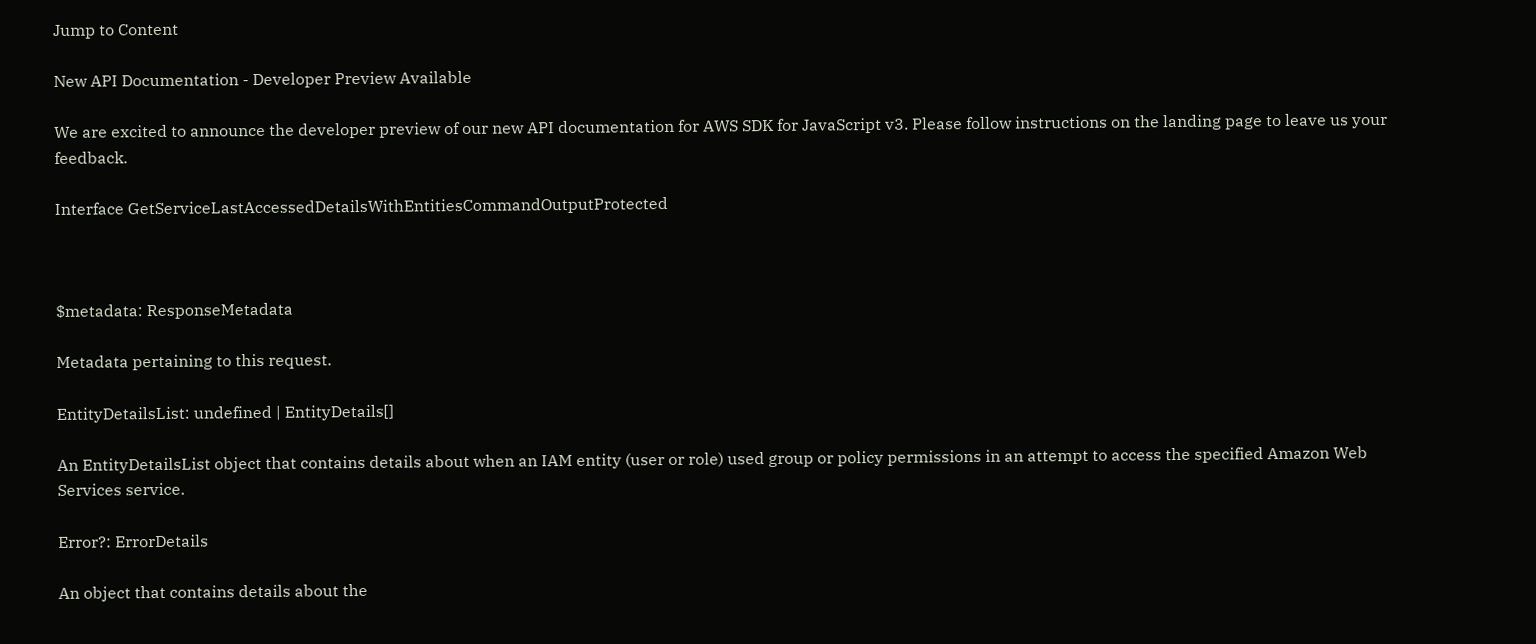Jump to Content

New API Documentation - Developer Preview Available

We are excited to announce the developer preview of our new API documentation for AWS SDK for JavaScript v3. Please follow instructions on the landing page to leave us your feedback.

Interface GetServiceLastAccessedDetailsWithEntitiesCommandOutputProtected



$metadata: ResponseMetadata

Metadata pertaining to this request.

EntityDetailsList: undefined | EntityDetails[]

An EntityDetailsList object that contains details about when an IAM entity (user or role) used group or policy permissions in an attempt to access the specified Amazon Web Services service.

Error?: ErrorDetails

An object that contains details about the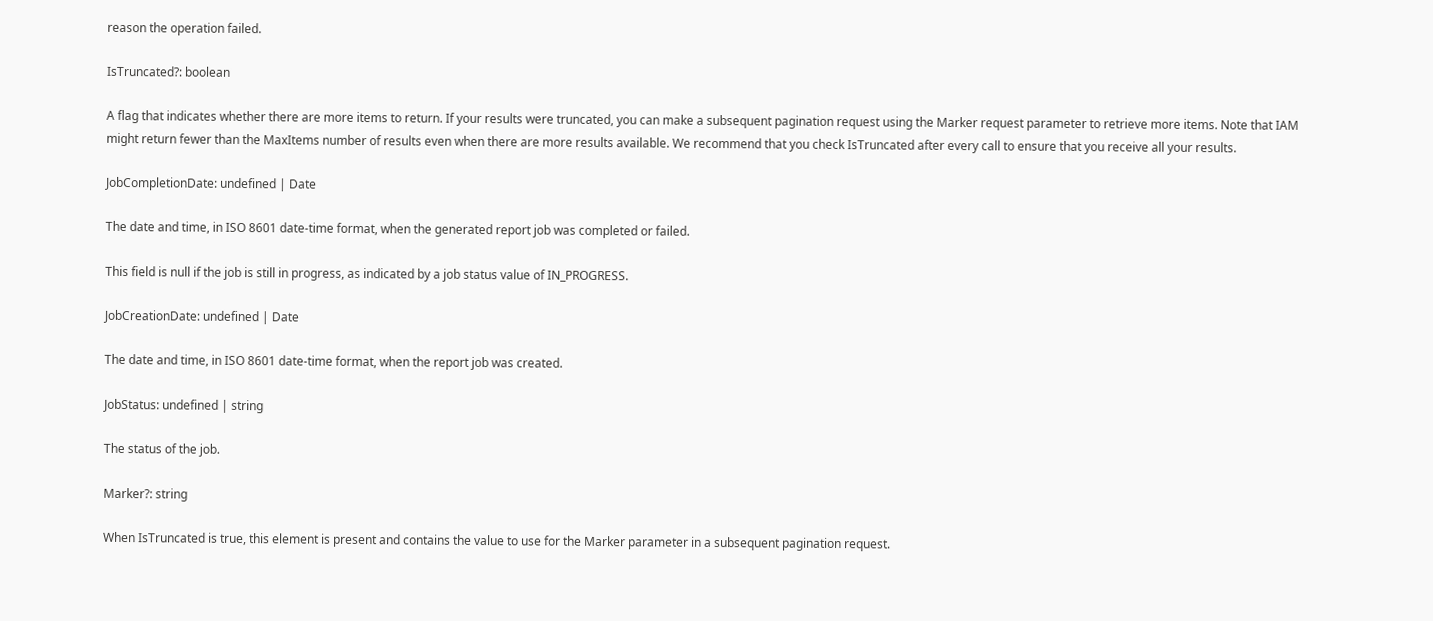reason the operation failed.

IsTruncated?: boolean

A flag that indicates whether there are more items to return. If your results were truncated, you can make a subsequent pagination request using the Marker request parameter to retrieve more items. Note that IAM might return fewer than the MaxItems number of results even when there are more results available. We recommend that you check IsTruncated after every call to ensure that you receive all your results.

JobCompletionDate: undefined | Date

The date and time, in ISO 8601 date-time format, when the generated report job was completed or failed.

This field is null if the job is still in progress, as indicated by a job status value of IN_PROGRESS.

JobCreationDate: undefined | Date

The date and time, in ISO 8601 date-time format, when the report job was created.

JobStatus: undefined | string

The status of the job.

Marker?: string

When IsTruncated is true, this element is present and contains the value to use for the Marker parameter in a subsequent pagination request.